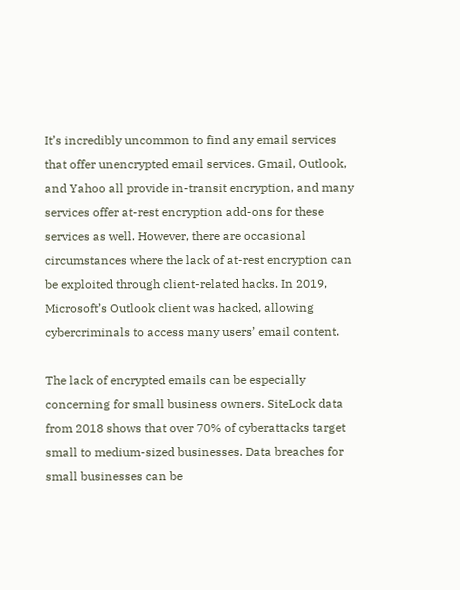It’s incredibly uncommon to find any email services that offer unencrypted email services. Gmail, Outlook, and Yahoo all provide in-transit encryption, and many services offer at-rest encryption add-ons for these services as well. However, there are occasional circumstances where the lack of at-rest encryption can be exploited through client-related hacks. In 2019, Microsoft’s Outlook client was hacked, allowing cybercriminals to access many users’ email content.

The lack of encrypted emails can be especially concerning for small business owners. SiteLock data from 2018 shows that over 70% of cyberattacks target small to medium-sized businesses. Data breaches for small businesses can be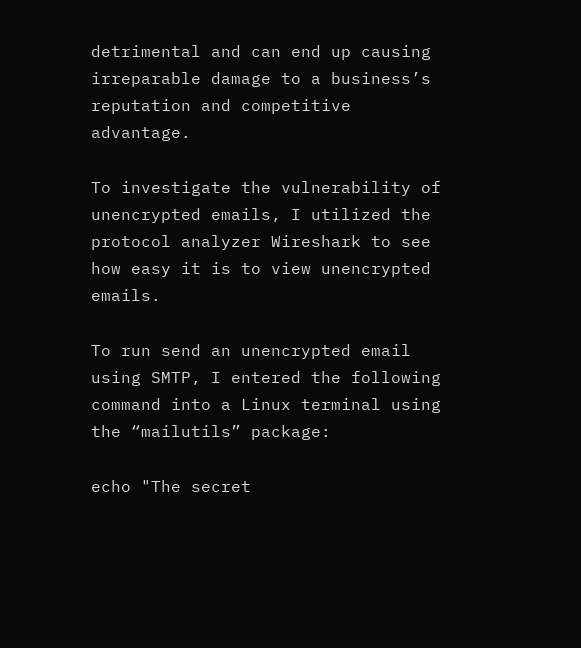detrimental and can end up causing irreparable damage to a business’s reputation and competitive advantage.

To investigate the vulnerability of unencrypted emails, I utilized the protocol analyzer Wireshark to see how easy it is to view unencrypted emails.

To run send an unencrypted email using SMTP, I entered the following command into a Linux terminal using the “mailutils” package:

echo "The secret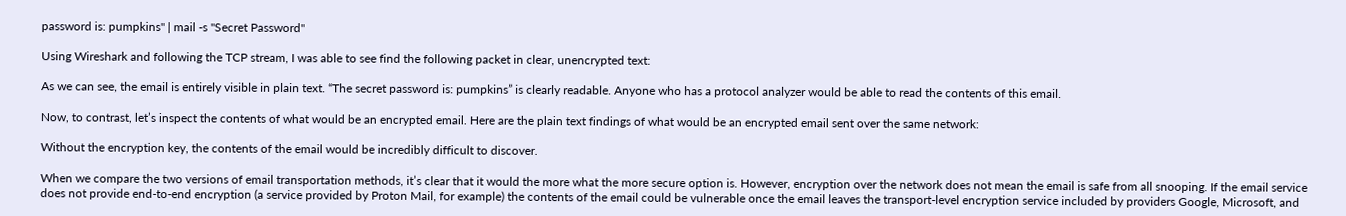password is: pumpkins" | mail -s "Secret Password"

Using Wireshark and following the TCP stream, I was able to see find the following packet in clear, unencrypted text:

As we can see, the email is entirely visible in plain text. “The secret password is: pumpkins” is clearly readable. Anyone who has a protocol analyzer would be able to read the contents of this email.

Now, to contrast, let’s inspect the contents of what would be an encrypted email. Here are the plain text findings of what would be an encrypted email sent over the same network:

Without the encryption key, the contents of the email would be incredibly difficult to discover.

When we compare the two versions of email transportation methods, it’s clear that it would the more what the more secure option is. However, encryption over the network does not mean the email is safe from all snooping. If the email service does not provide end-to-end encryption (a service provided by Proton Mail, for example) the contents of the email could be vulnerable once the email leaves the transport-level encryption service included by providers Google, Microsoft, and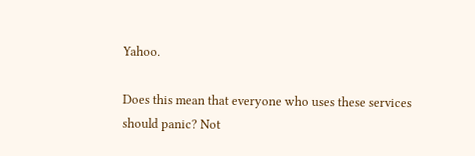Yahoo.

Does this mean that everyone who uses these services should panic? Not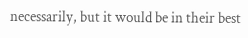necessarily, but it would be in their best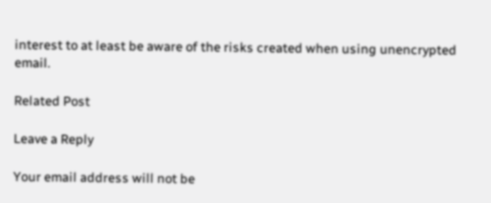interest to at least be aware of the risks created when using unencrypted email.

Related Post

Leave a Reply

Your email address will not be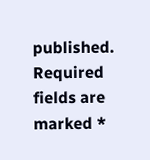published. Required fields are marked *